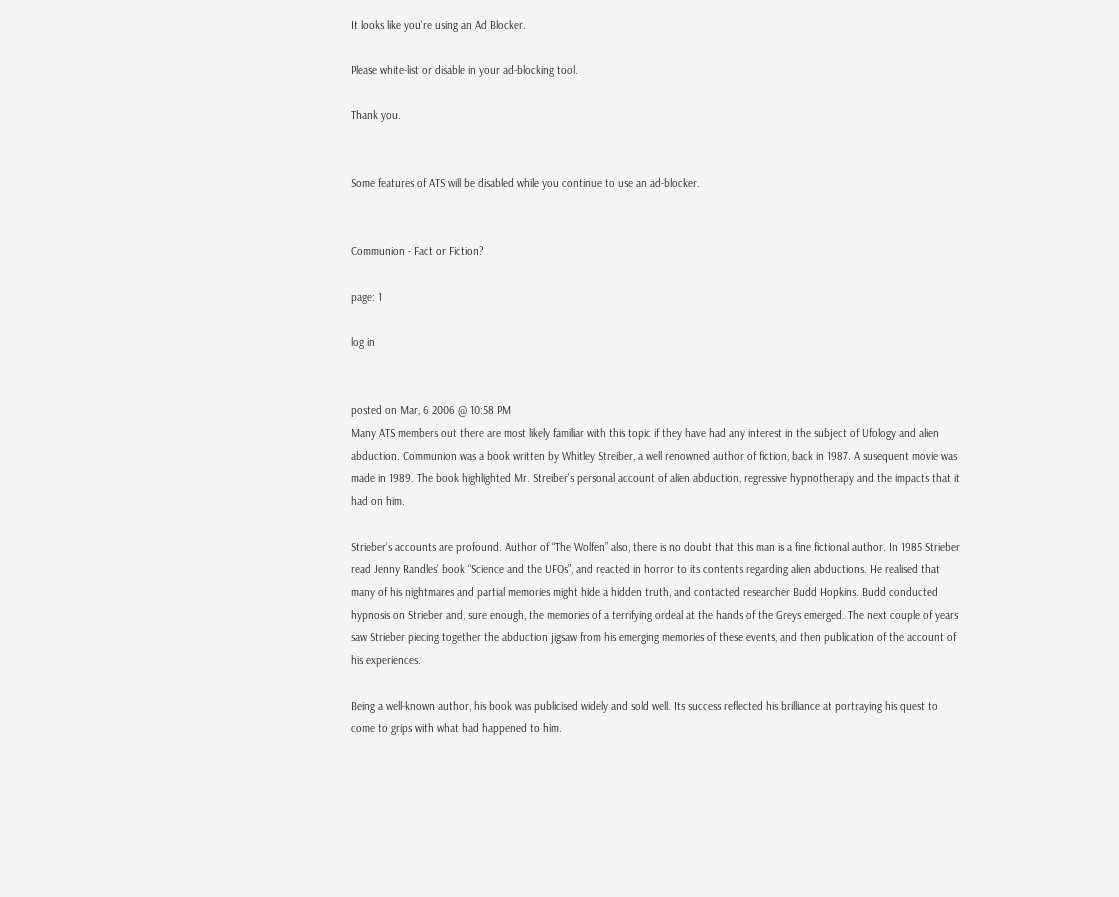It looks like you're using an Ad Blocker.

Please white-list or disable in your ad-blocking tool.

Thank you.


Some features of ATS will be disabled while you continue to use an ad-blocker.


Communion - Fact or Fiction?

page: 1

log in


posted on Mar, 6 2006 @ 10:58 PM
Many ATS members out there are most likely familiar with this topic if they have had any interest in the subject of Ufology and alien abduction. Communion was a book written by Whitley Streiber, a well renowned author of fiction, back in 1987. A susequent movie was made in 1989. The book highlighted Mr. Streiber's personal account of alien abduction, regressive hypnotherapy and the impacts that it had on him.

Strieber’s accounts are profound. Author of “The Wolfen” also, there is no doubt that this man is a fine fictional author. In 1985 Strieber read Jenny Randles’ book “Science and the UFOs”, and reacted in horror to its contents regarding alien abductions. He realised that many of his nightmares and partial memories might hide a hidden truth, and contacted researcher Budd Hopkins. Budd conducted hypnosis on Strieber and, sure enough, the memories of a terrifying ordeal at the hands of the Greys emerged. The next couple of years saw Strieber piecing together the abduction jigsaw from his emerging memories of these events, and then publication of the account of his experiences.

Being a well-known author, his book was publicised widely and sold well. Its success reflected his brilliance at portraying his quest to come to grips with what had happened to him.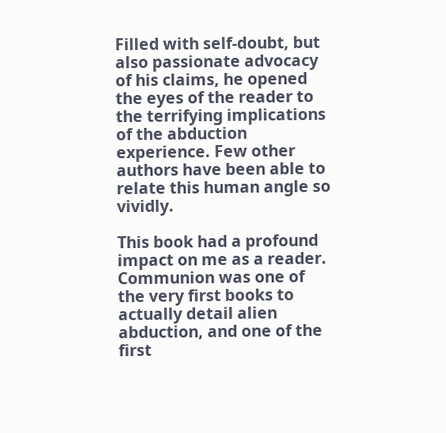Filled with self-doubt, but also passionate advocacy of his claims, he opened the eyes of the reader to the terrifying implications of the abduction experience. Few other authors have been able to relate this human angle so vividly.

This book had a profound impact on me as a reader. Communion was one of the very first books to actually detail alien abduction, and one of the first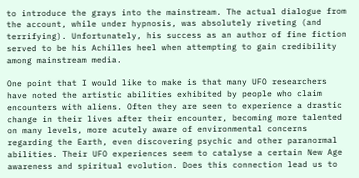to introduce the grays into the mainstream. The actual dialogue from the account, while under hypnosis, was absolutely riveting (and terrifying). Unfortunately, his success as an author of fine fiction served to be his Achilles heel when attempting to gain credibility among mainstream media.

One point that I would like to make is that many UFO researchers have noted the artistic abilities exhibited by people who claim encounters with aliens. Often they are seen to experience a drastic change in their lives after their encounter, becoming more talented on many levels, more acutely aware of environmental concerns regarding the Earth, even discovering psychic and other paranormal abilities. Their UFO experiences seem to catalyse a certain New Age awareness and spiritual evolution. Does this connection lead us to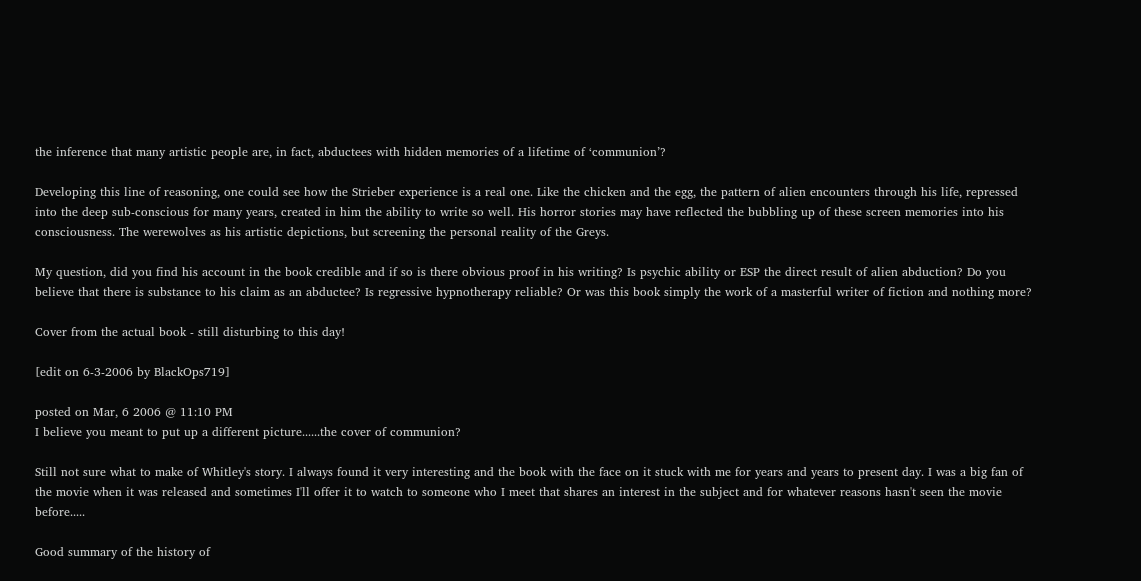the inference that many artistic people are, in fact, abductees with hidden memories of a lifetime of ‘communion’?

Developing this line of reasoning, one could see how the Strieber experience is a real one. Like the chicken and the egg, the pattern of alien encounters through his life, repressed into the deep sub-conscious for many years, created in him the ability to write so well. His horror stories may have reflected the bubbling up of these screen memories into his consciousness. The werewolves as his artistic depictions, but screening the personal reality of the Greys.

My question, did you find his account in the book credible and if so is there obvious proof in his writing? Is psychic ability or ESP the direct result of alien abduction? Do you believe that there is substance to his claim as an abductee? Is regressive hypnotherapy reliable? Or was this book simply the work of a masterful writer of fiction and nothing more?

Cover from the actual book - still disturbing to this day!

[edit on 6-3-2006 by BlackOps719]

posted on Mar, 6 2006 @ 11:10 PM
I believe you meant to put up a different picture......the cover of communion?

Still not sure what to make of Whitley's story. I always found it very interesting and the book with the face on it stuck with me for years and years to present day. I was a big fan of the movie when it was released and sometimes I'll offer it to watch to someone who I meet that shares an interest in the subject and for whatever reasons hasn't seen the movie before.....

Good summary of the history of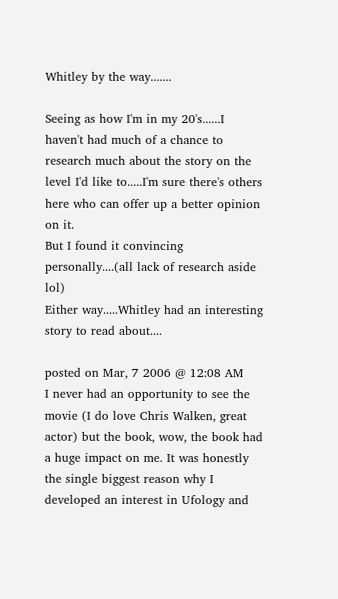Whitley by the way.......

Seeing as how I'm in my 20's......I haven't had much of a chance to research much about the story on the level I'd like to.....I'm sure there's others here who can offer up a better opinion on it.
But I found it convincing personally....(all lack of research aside lol)
Either way.....Whitley had an interesting story to read about....

posted on Mar, 7 2006 @ 12:08 AM
I never had an opportunity to see the movie (I do love Chris Walken, great actor) but the book, wow, the book had a huge impact on me. It was honestly the single biggest reason why I developed an interest in Ufology and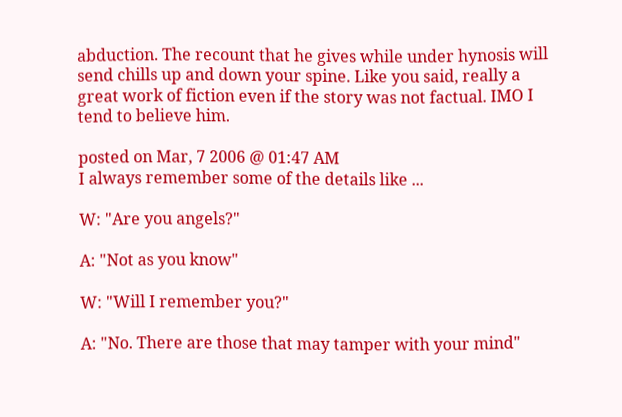abduction. The recount that he gives while under hynosis will send chills up and down your spine. Like you said, really a great work of fiction even if the story was not factual. IMO I tend to believe him.

posted on Mar, 7 2006 @ 01:47 AM
I always remember some of the details like ...

W: "Are you angels?"

A: "Not as you know"

W: "Will I remember you?"

A: "No. There are those that may tamper with your mind"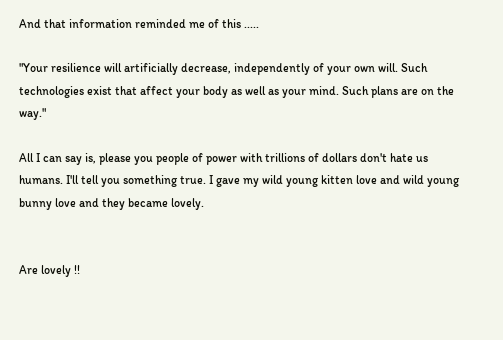And that information reminded me of this .....

"Your resilience will artificially decrease, independently of your own will. Such technologies exist that affect your body as well as your mind. Such plans are on the way."

All I can say is, please you people of power with trillions of dollars don't hate us humans. I'll tell you something true. I gave my wild young kitten love and wild young bunny love and they became lovely.


Are lovely !!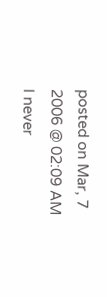posted on Mar, 7 2006 @ 02:09 AM
I never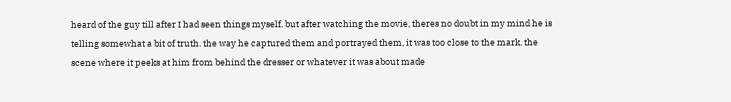heard of the guy till after I had seen things myself. but after watching the movie, theres no doubt in my mind he is telling somewhat a bit of truth. the way he captured them and portrayed them, it was too close to the mark. the scene where it peeks at him from behind the dresser or whatever it was about made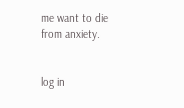me want to die from anxiety.


log in